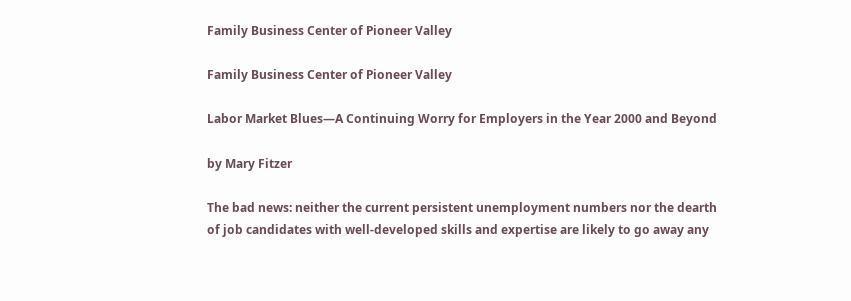Family Business Center of Pioneer Valley

Family Business Center of Pioneer Valley

Labor Market Blues—A Continuing Worry for Employers in the Year 2000 and Beyond

by Mary Fitzer

The bad news: neither the current persistent unemployment numbers nor the dearth of job candidates with well-developed skills and expertise are likely to go away any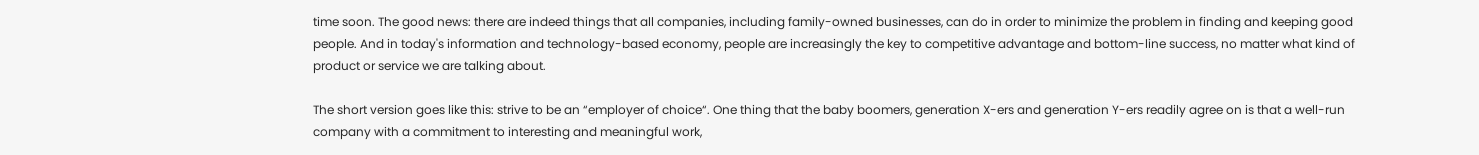time soon. The good news: there are indeed things that all companies, including family-owned businesses, can do in order to minimize the problem in finding and keeping good people. And in today's information and technology-based economy, people are increasingly the key to competitive advantage and bottom-line success, no matter what kind of product or service we are talking about.

The short version goes like this: strive to be an “employer of choice“. One thing that the baby boomers, generation X-ers and generation Y-ers readily agree on is that a well-run company with a commitment to interesting and meaningful work,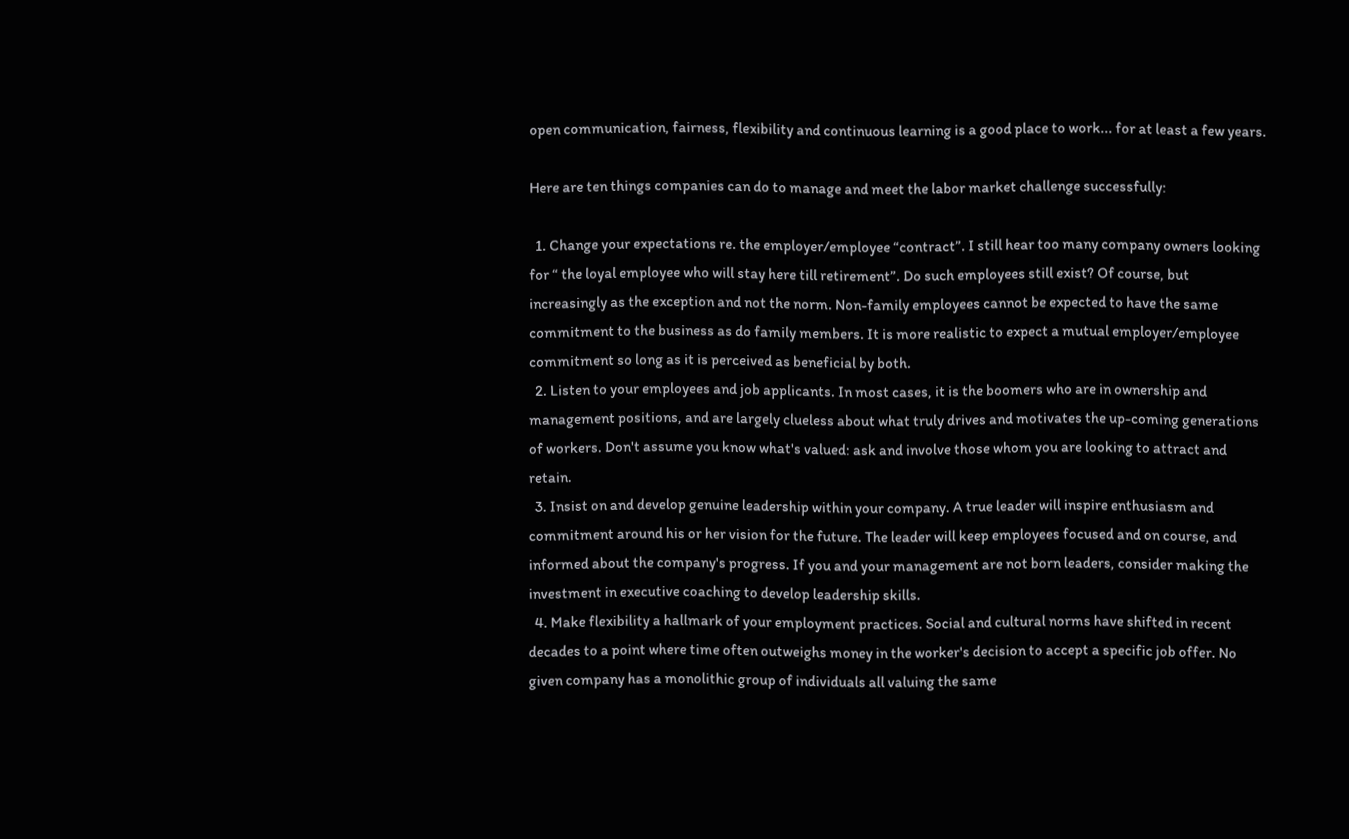open communication, fairness, flexibility and continuous learning is a good place to work... for at least a few years.

Here are ten things companies can do to manage and meet the labor market challenge successfully:

  1. Change your expectations re. the employer/employee “contract”. I still hear too many company owners looking for “ the loyal employee who will stay here till retirement”. Do such employees still exist? Of course, but increasingly as the exception and not the norm. Non-family employees cannot be expected to have the same commitment to the business as do family members. It is more realistic to expect a mutual employer/employee commitment so long as it is perceived as beneficial by both.
  2. Listen to your employees and job applicants. In most cases, it is the boomers who are in ownership and management positions, and are largely clueless about what truly drives and motivates the up-coming generations of workers. Don't assume you know what's valued: ask and involve those whom you are looking to attract and retain.
  3. Insist on and develop genuine leadership within your company. A true leader will inspire enthusiasm and commitment around his or her vision for the future. The leader will keep employees focused and on course, and informed about the company's progress. If you and your management are not born leaders, consider making the investment in executive coaching to develop leadership skills.
  4. Make flexibility a hallmark of your employment practices. Social and cultural norms have shifted in recent decades to a point where time often outweighs money in the worker's decision to accept a specific job offer. No given company has a monolithic group of individuals all valuing the same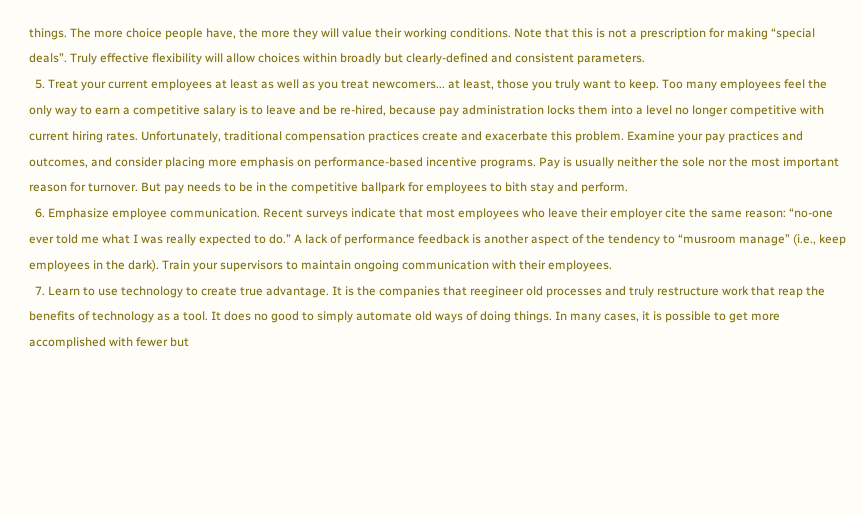things. The more choice people have, the more they will value their working conditions. Note that this is not a prescription for making “special deals”. Truly effective flexibility will allow choices within broadly but clearly-defined and consistent parameters.
  5. Treat your current employees at least as well as you treat newcomers... at least, those you truly want to keep. Too many employees feel the only way to earn a competitive salary is to leave and be re-hired, because pay administration locks them into a level no longer competitive with current hiring rates. Unfortunately, traditional compensation practices create and exacerbate this problem. Examine your pay practices and outcomes, and consider placing more emphasis on performance-based incentive programs. Pay is usually neither the sole nor the most important reason for turnover. But pay needs to be in the competitive ballpark for employees to bith stay and perform.
  6. Emphasize employee communication. Recent surveys indicate that most employees who leave their employer cite the same reason: “no-one ever told me what I was really expected to do.” A lack of performance feedback is another aspect of the tendency to “musroom manage” (i.e., keep employees in the dark). Train your supervisors to maintain ongoing communication with their employees.
  7. Learn to use technology to create true advantage. It is the companies that reegineer old processes and truly restructure work that reap the benefits of technology as a tool. It does no good to simply automate old ways of doing things. In many cases, it is possible to get more accomplished with fewer but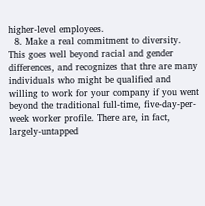higher-level employees.
  8. Make a real commitment to diversity. This goes well beyond racial and gender differences, and recognizes that thre are many individuals who might be qualified and willing to work for your company if you went beyond the traditional full-time, five-day-per-week worker profile. There are, in fact, largely-untapped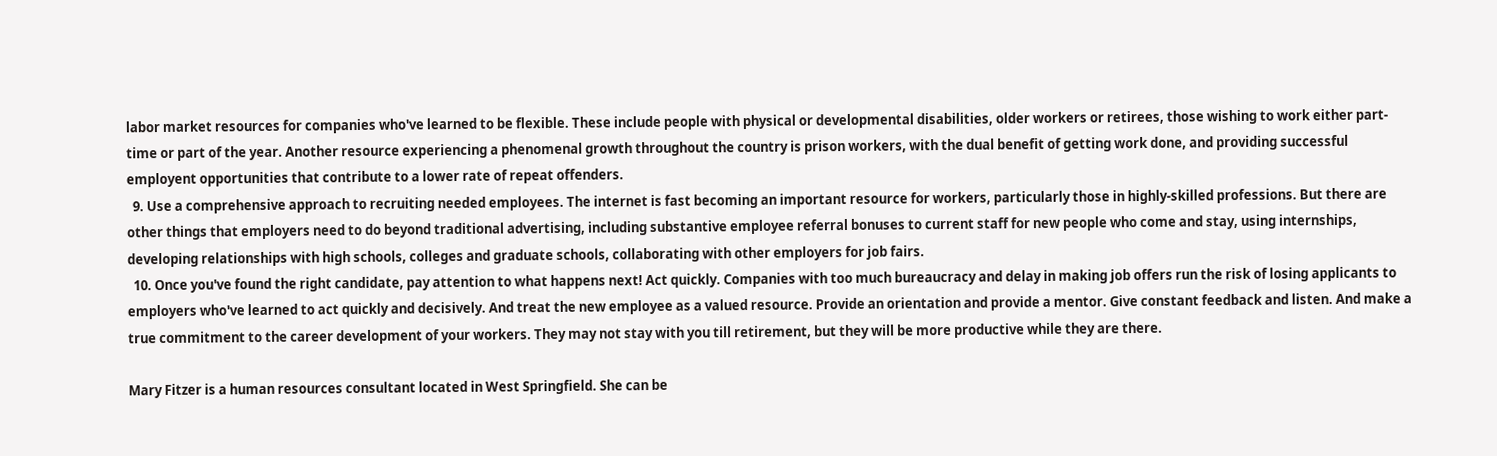labor market resources for companies who've learned to be flexible. These include people with physical or developmental disabilities, older workers or retirees, those wishing to work either part-time or part of the year. Another resource experiencing a phenomenal growth throughout the country is prison workers, with the dual benefit of getting work done, and providing successful employent opportunities that contribute to a lower rate of repeat offenders.
  9. Use a comprehensive approach to recruiting needed employees. The internet is fast becoming an important resource for workers, particularly those in highly-skilled professions. But there are other things that employers need to do beyond traditional advertising, including substantive employee referral bonuses to current staff for new people who come and stay, using internships, developing relationships with high schools, colleges and graduate schools, collaborating with other employers for job fairs.
  10. Once you've found the right candidate, pay attention to what happens next! Act quickly. Companies with too much bureaucracy and delay in making job offers run the risk of losing applicants to employers who've learned to act quickly and decisively. And treat the new employee as a valued resource. Provide an orientation and provide a mentor. Give constant feedback and listen. And make a true commitment to the career development of your workers. They may not stay with you till retirement, but they will be more productive while they are there.

Mary Fitzer is a human resources consultant located in West Springfield. She can be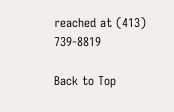reached at (413) 739-8819

Back to Top